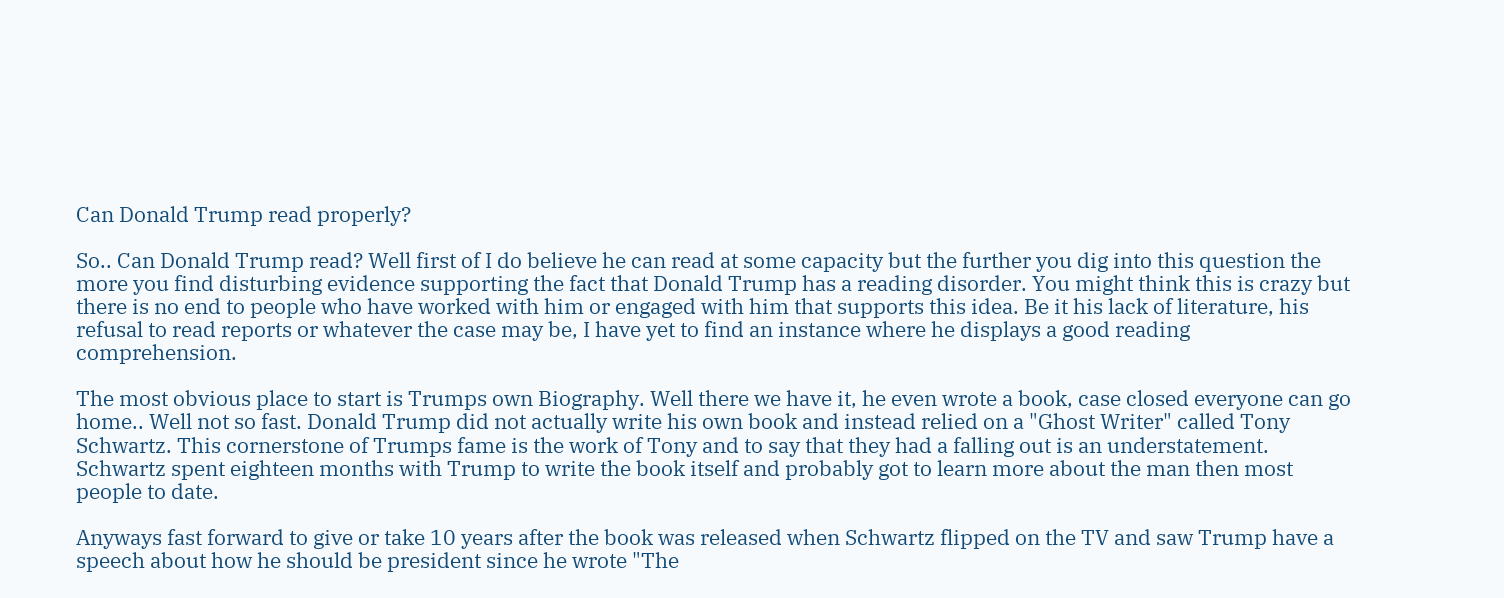Can Donald Trump read properly?

So.. Can Donald Trump read? Well first of I do believe he can read at some capacity but the further you dig into this question the more you find disturbing evidence supporting the fact that Donald Trump has a reading disorder. You might think this is crazy but there is no end to people who have worked with him or engaged with him that supports this idea. Be it his lack of literature, his refusal to read reports or whatever the case may be, I have yet to find an instance where he displays a good reading comprehension.

The most obvious place to start is Trumps own Biography. Well there we have it, he even wrote a book, case closed everyone can go home.. Well not so fast. Donald Trump did not actually write his own book and instead relied on a "Ghost Writer" called Tony Schwartz. This cornerstone of Trumps fame is the work of Tony and to say that they had a falling out is an understatement. Schwartz spent eighteen months with Trump to write the book itself and probably got to learn more about the man then most people to date.

Anyways fast forward to give or take 10 years after the book was released when Schwartz flipped on the TV and saw Trump have a speech about how he should be president since he wrote "The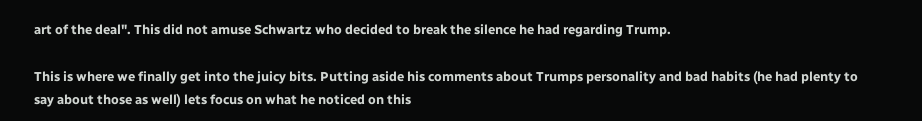art of the deal". This did not amuse Schwartz who decided to break the silence he had regarding Trump.

This is where we finally get into the juicy bits. Putting aside his comments about Trumps personality and bad habits (he had plenty to say about those as well) lets focus on what he noticed on this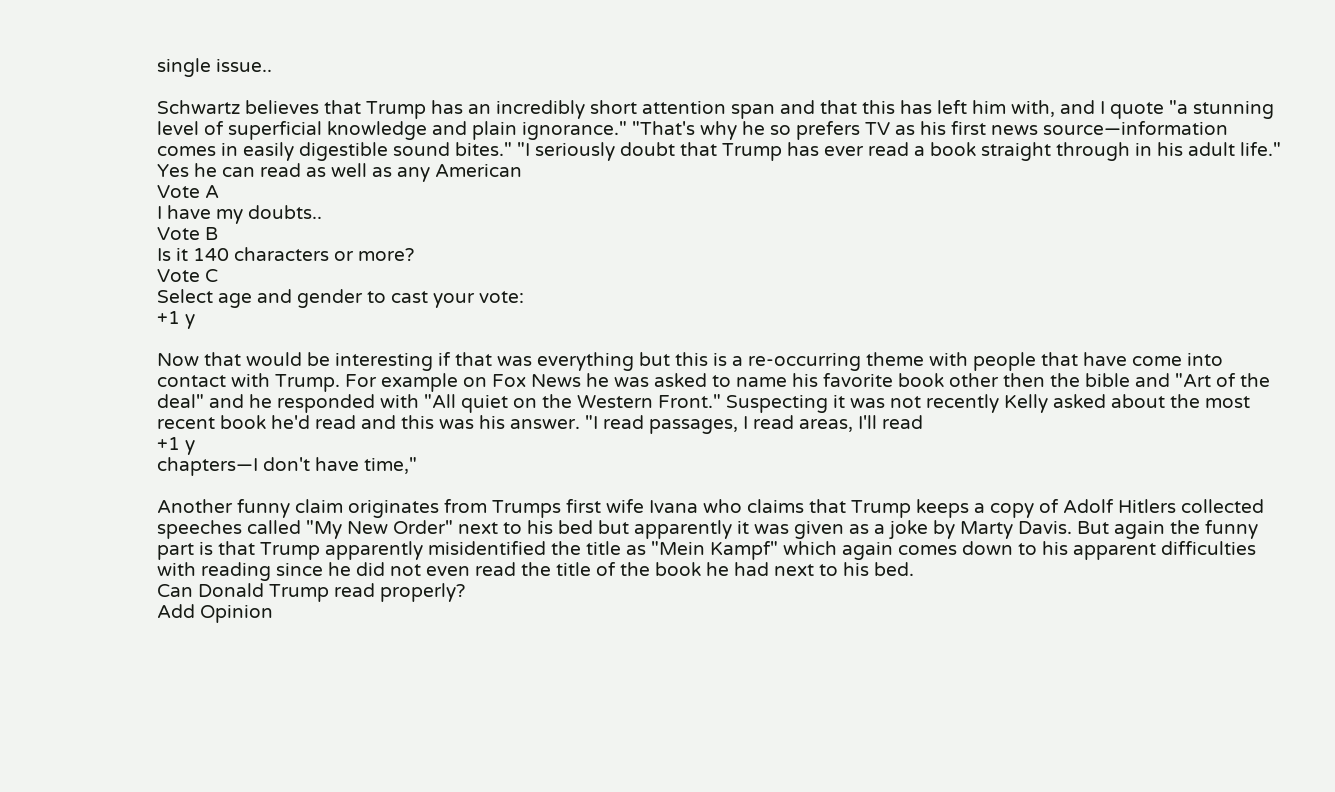single issue..

Schwartz believes that Trump has an incredibly short attention span and that this has left him with, and I quote "a stunning level of superficial knowledge and plain ignorance." "That's why he so prefers TV as his first news source—information comes in easily digestible sound bites." "I seriously doubt that Trump has ever read a book straight through in his adult life."
Yes he can read as well as any American
Vote A
I have my doubts..
Vote B
Is it 140 characters or more?
Vote C
Select age and gender to cast your vote:
+1 y

Now that would be interesting if that was everything but this is a re-occurring theme with people that have come into contact with Trump. For example on Fox News he was asked to name his favorite book other then the bible and "Art of the deal" and he responded with "All quiet on the Western Front." Suspecting it was not recently Kelly asked about the most recent book he'd read and this was his answer. "I read passages, I read areas, I'll read
+1 y
chapters—I don't have time,"

Another funny claim originates from Trumps first wife Ivana who claims that Trump keeps a copy of Adolf Hitlers collected speeches called "My New Order" next to his bed but apparently it was given as a joke by Marty Davis. But again the funny part is that Trump apparently misidentified the title as "Mein Kampf" which again comes down to his apparent difficulties with reading since he did not even read the title of the book he had next to his bed.
Can Donald Trump read properly?
Add Opinion